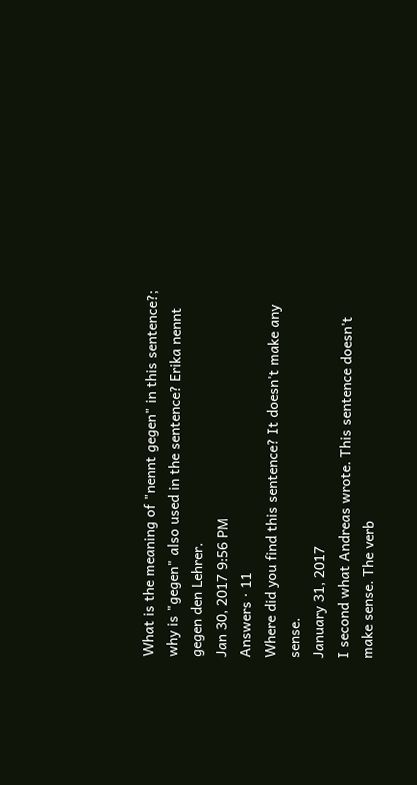What is the meaning of "nennt gegen" in this sentence?; why is "gegen" also used in the sentence? Erika nennt gegen den Lehrer.
Jan 30, 2017 9:56 PM
Answers · 11
Where did you find this sentence? It doesn't make any sense.
January 31, 2017
I second what Andreas wrote. This sentence doesn't make sense. The verb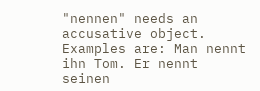"nennen" needs an accusative object. Examples are: Man nennt ihn Tom. Er nennt seinen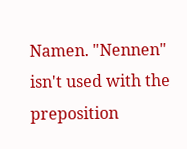Namen. "Nennen" isn't used with the preposition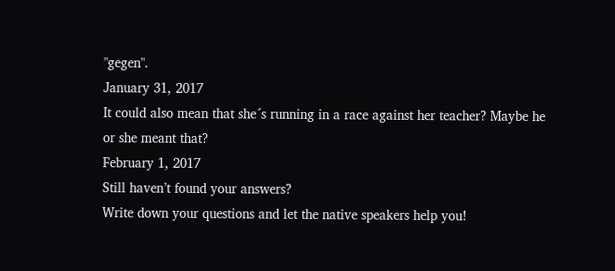"gegen".
January 31, 2017
It could also mean that she´s running in a race against her teacher? Maybe he or she meant that?
February 1, 2017
Still haven’t found your answers?
Write down your questions and let the native speakers help you!